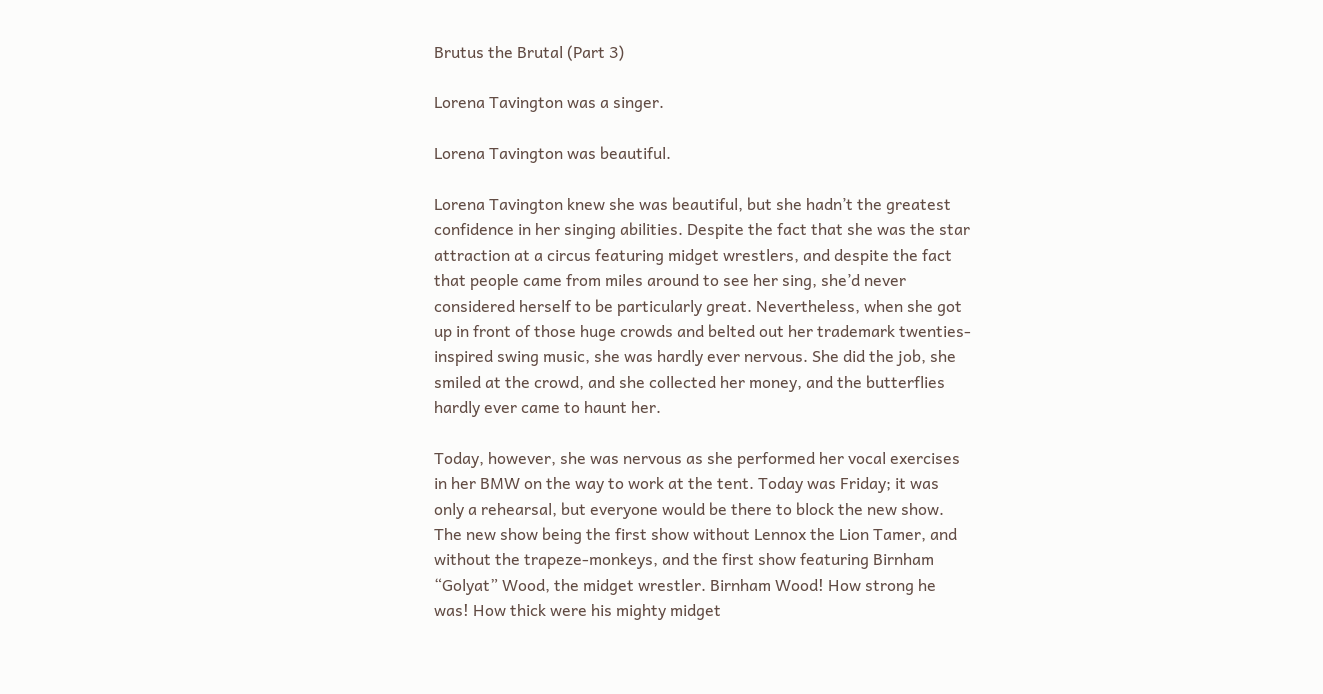Brutus the Brutal (Part 3)

Lorena Tavington was a singer.

Lorena Tavington was beautiful.

Lorena Tavington knew she was beautiful, but she hadn’t the greatest confidence in her singing abilities. Despite the fact that she was the star attraction at a circus featuring midget wrestlers, and despite the fact that people came from miles around to see her sing, she’d never considered herself to be particularly great. Nevertheless, when she got up in front of those huge crowds and belted out her trademark twenties-inspired swing music, she was hardly ever nervous. She did the job, she smiled at the crowd, and she collected her money, and the butterflies hardly ever came to haunt her.

Today, however, she was nervous as she performed her vocal exercises in her BMW on the way to work at the tent. Today was Friday; it was only a rehearsal, but everyone would be there to block the new show. The new show being the first show without Lennox the Lion Tamer, and without the trapeze-monkeys, and the first show featuring Birnham “Golyat” Wood, the midget wrestler. Birnham Wood! How strong he was! How thick were his mighty midget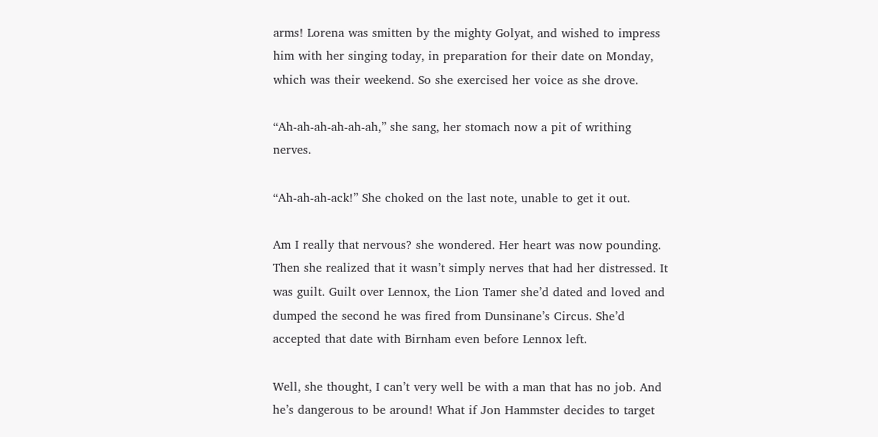arms! Lorena was smitten by the mighty Golyat, and wished to impress him with her singing today, in preparation for their date on Monday, which was their weekend. So she exercised her voice as she drove.

“Ah-ah-ah-ah-ah-ah,” she sang, her stomach now a pit of writhing nerves.

“Ah-ah-ah-ack!” She choked on the last note, unable to get it out.

Am I really that nervous? she wondered. Her heart was now pounding. Then she realized that it wasn’t simply nerves that had her distressed. It was guilt. Guilt over Lennox, the Lion Tamer she’d dated and loved and dumped the second he was fired from Dunsinane’s Circus. She’d accepted that date with Birnham even before Lennox left.

Well, she thought, I can’t very well be with a man that has no job. And he’s dangerous to be around! What if Jon Hammster decides to target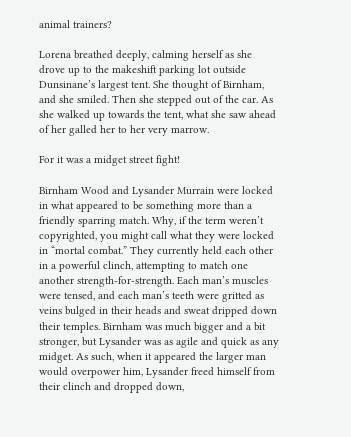animal trainers?

Lorena breathed deeply, calming herself as she drove up to the makeshift parking lot outside Dunsinane’s largest tent. She thought of Birnham, and she smiled. Then she stepped out of the car. As she walked up towards the tent, what she saw ahead of her galled her to her very marrow.

For it was a midget street fight!

Birnham Wood and Lysander Murrain were locked in what appeared to be something more than a friendly sparring match. Why, if the term weren’t copyrighted, you might call what they were locked in “mortal combat.” They currently held each other in a powerful clinch, attempting to match one another strength-for-strength. Each man’s muscles were tensed, and each man’s teeth were gritted as veins bulged in their heads and sweat dripped down their temples. Birnham was much bigger and a bit stronger, but Lysander was as agile and quick as any midget. As such, when it appeared the larger man would overpower him, Lysander freed himself from their clinch and dropped down,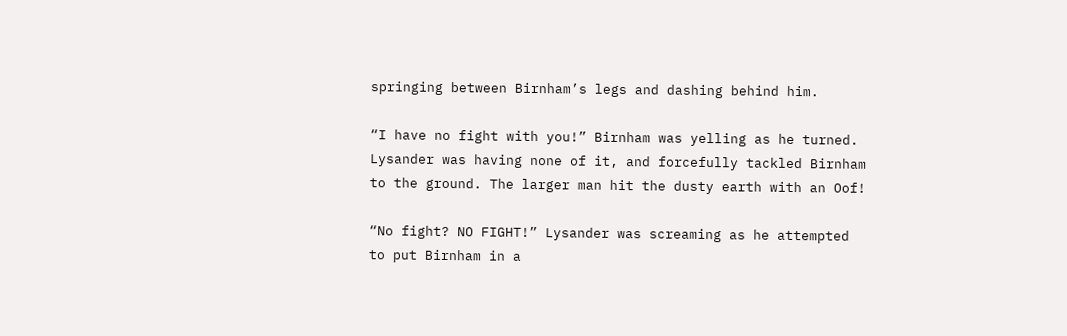springing between Birnham’s legs and dashing behind him.

“I have no fight with you!” Birnham was yelling as he turned. Lysander was having none of it, and forcefully tackled Birnham to the ground. The larger man hit the dusty earth with an Oof!

“No fight? NO FIGHT!” Lysander was screaming as he attempted to put Birnham in a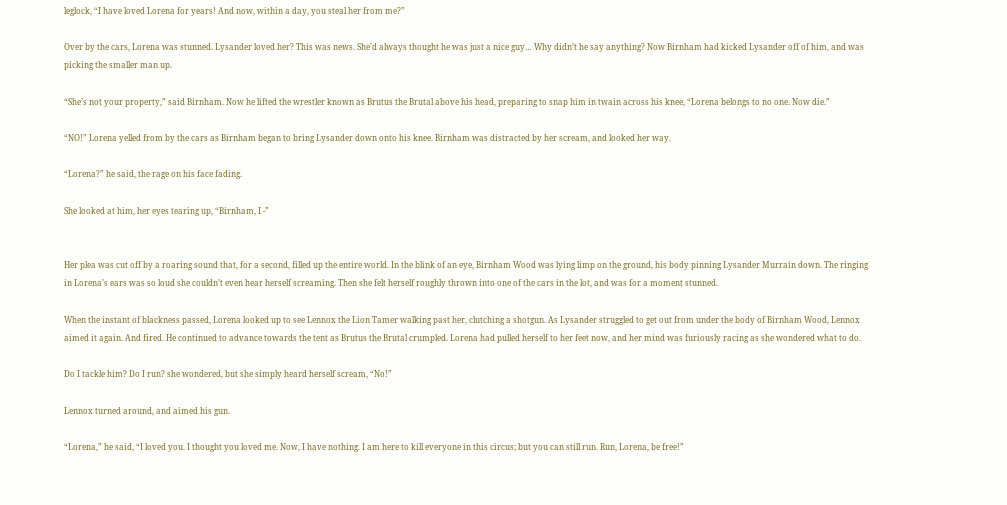leglock, “I have loved Lorena for years! And now, within a day, you steal her from me?”

Over by the cars, Lorena was stunned. Lysander loved her? This was news. She’d always thought he was just a nice guy… Why didn’t he say anything? Now Birnham had kicked Lysander off of him, and was picking the smaller man up.

“She’s not your property,” said Birnham. Now he lifted the wrestler known as Brutus the Brutal above his head, preparing to snap him in twain across his knee, “Lorena belongs to no one. Now die.”

“NO!” Lorena yelled from by the cars as Birnham began to bring Lysander down onto his knee. Birnham was distracted by her scream, and looked her way.

“Lorena?” he said, the rage on his face fading.

She looked at him, her eyes tearing up, “Birnham, I -”


Her plea was cut off by a roaring sound that, for a second, filled up the entire world. In the blink of an eye, Birnham Wood was lying limp on the ground, his body pinning Lysander Murrain down. The ringing in Lorena’s ears was so loud she couldn’t even hear herself screaming. Then she felt herself roughly thrown into one of the cars in the lot, and was for a moment stunned.

When the instant of blackness passed, Lorena looked up to see Lennox the Lion Tamer walking past her, clutching a shotgun. As Lysander struggled to get out from under the body of Birnham Wood, Lennox aimed it again. And fired. He continued to advance towards the tent as Brutus the Brutal crumpled. Lorena had pulled herself to her feet now, and her mind was furiously racing as she wondered what to do.

Do I tackle him? Do I run? she wondered, but she simply heard herself scream, “No!”

Lennox turned around, and aimed his gun.

“Lorena,” he said, “I loved you. I thought you loved me. Now, I have nothing. I am here to kill everyone in this circus; but you can still run. Run, Lorena, be free!”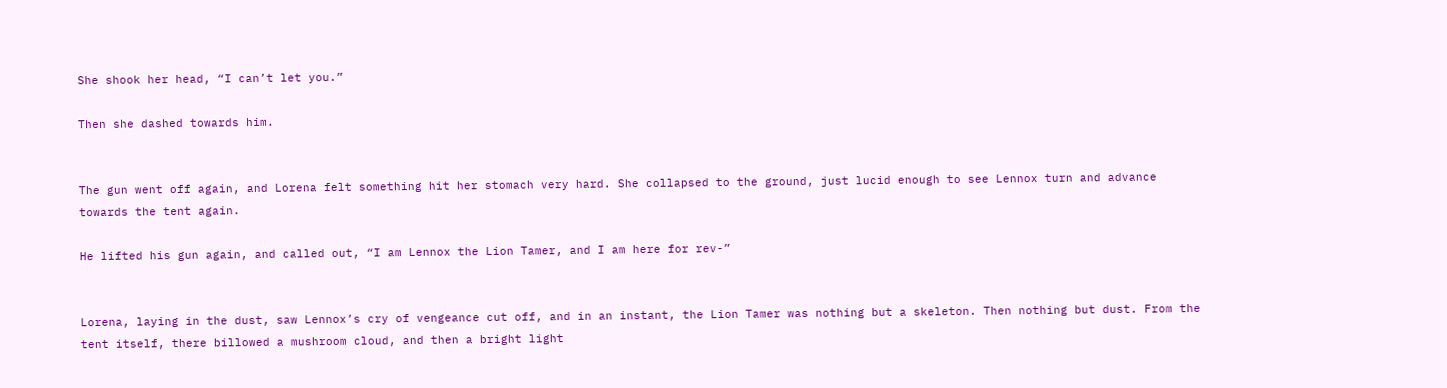She shook her head, “I can’t let you.”

Then she dashed towards him.


The gun went off again, and Lorena felt something hit her stomach very hard. She collapsed to the ground, just lucid enough to see Lennox turn and advance towards the tent again.

He lifted his gun again, and called out, “I am Lennox the Lion Tamer, and I am here for rev-”


Lorena, laying in the dust, saw Lennox’s cry of vengeance cut off, and in an instant, the Lion Tamer was nothing but a skeleton. Then nothing but dust. From the tent itself, there billowed a mushroom cloud, and then a bright light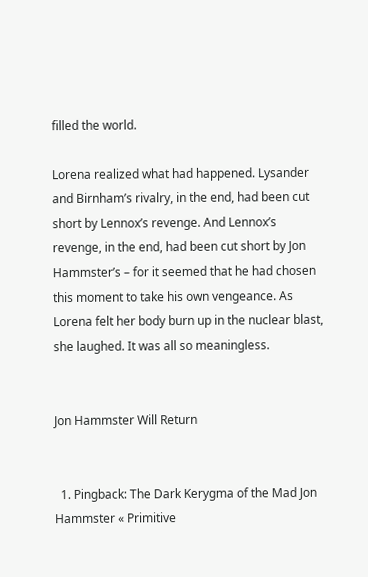filled the world.

Lorena realized what had happened. Lysander and Birnham’s rivalry, in the end, had been cut short by Lennox’s revenge. And Lennox’s revenge, in the end, had been cut short by Jon Hammster’s – for it seemed that he had chosen this moment to take his own vengeance. As Lorena felt her body burn up in the nuclear blast, she laughed. It was all so meaningless.


Jon Hammster Will Return


  1. Pingback: The Dark Kerygma of the Mad Jon Hammster « Primitive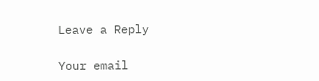Leave a Reply

Your email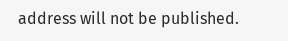address will not be published.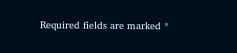Required fields are marked *